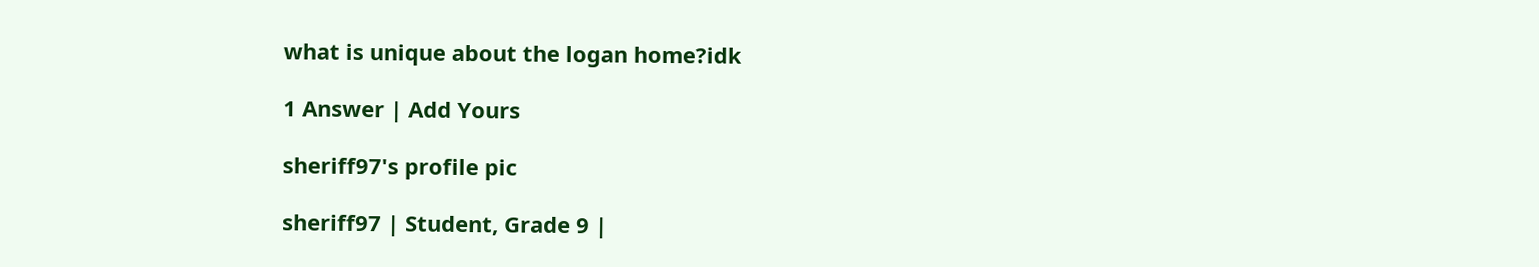what is unique about the logan home?idk

1 Answer | Add Yours

sheriff97's profile pic

sheriff97 | Student, Grade 9 |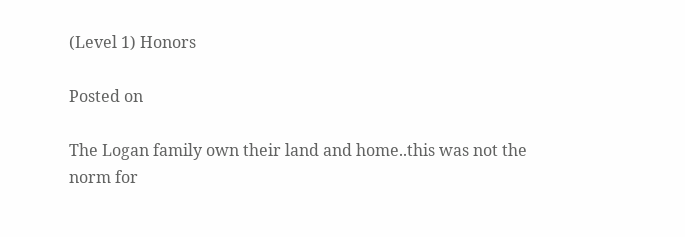(Level 1) Honors

Posted on

The Logan family own their land and home..this was not the norm for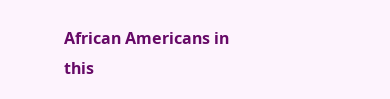African Americans in this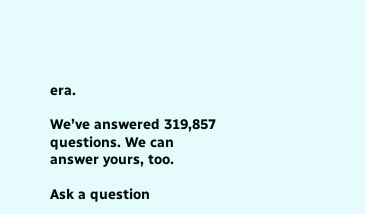era.

We’ve answered 319,857 questions. We can answer yours, too.

Ask a question